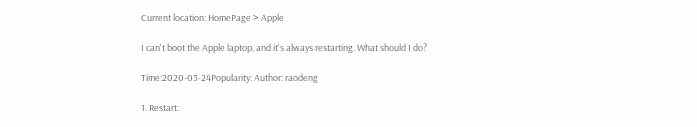Current location: HomePage > Apple

I can't boot the Apple laptop, and it's always restarting. What should I do?

Time:2020-03-24Popularity: Author: raodeng

1. Restart: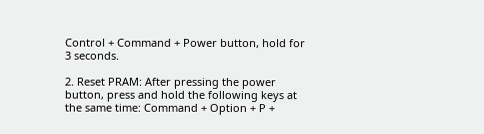Control + Command + Power button, hold for 3 seconds.

2. Reset PRAM: After pressing the power button, press and hold the following keys at the same time: Command + Option + P +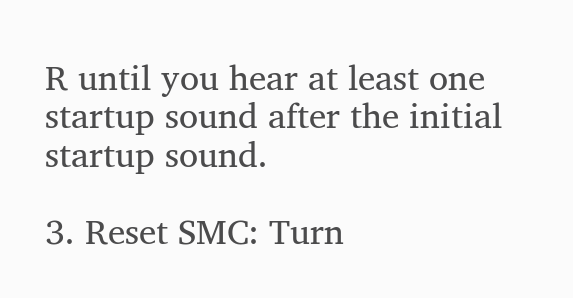R until you hear at least one startup sound after the initial startup sound.

3. Reset SMC: Turn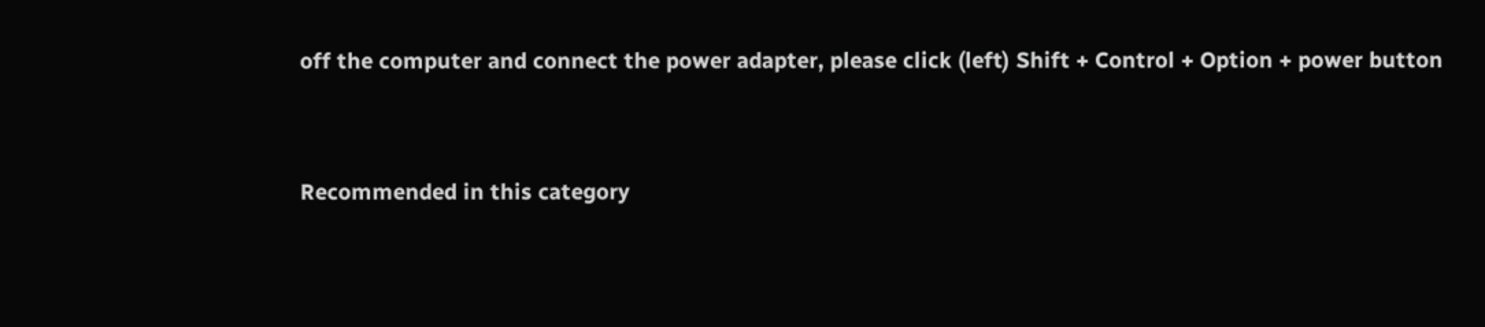off the computer and connect the power adapter, please click (left) Shift + Control + Option + power button


Recommended in this category